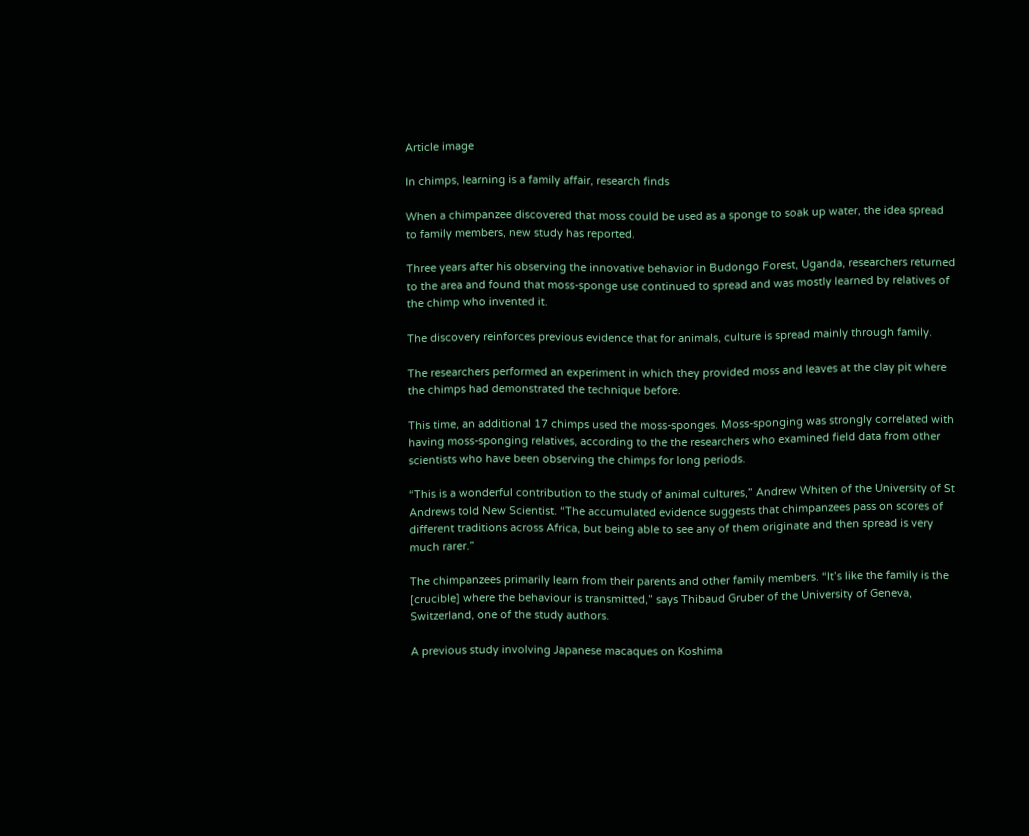Article image

In chimps, learning is a family affair, research finds

When a chimpanzee discovered that moss could be used as a sponge to soak up water, the idea spread to family members, new study has reported.

Three years after his observing the innovative behavior in Budongo Forest, Uganda, researchers returned to the area and found that moss-sponge use continued to spread and was mostly learned by relatives of the chimp who invented it.

The discovery reinforces previous evidence that for animals, culture is spread mainly through family.

The researchers performed an experiment in which they provided moss and leaves at the clay pit where the chimps had demonstrated the technique before.

This time, an additional 17 chimps used the moss-sponges. Moss-sponging was strongly correlated with having moss-sponging relatives, according to the the researchers who examined field data from other scientists who have been observing the chimps for long periods.

“This is a wonderful contribution to the study of animal cultures,” Andrew Whiten of the University of St Andrews told New Scientist. “The accumulated evidence suggests that chimpanzees pass on scores of different traditions across Africa, but being able to see any of them originate and then spread is very much rarer.”

The chimpanzees primarily learn from their parents and other family members. “It’s like the family is the [crucible] where the behaviour is transmitted,” says Thibaud Gruber of the University of Geneva, Switzerland, one of the study authors.

A previous study involving Japanese macaques on Koshima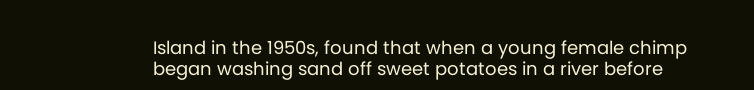Island in the 1950s, found that when a young female chimp began washing sand off sweet potatoes in a river before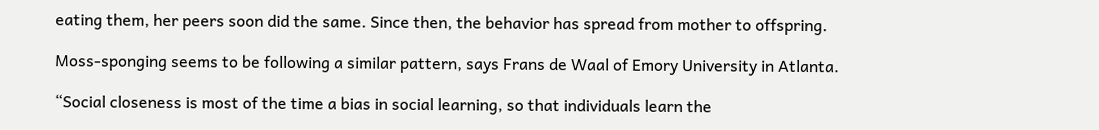eating them, her peers soon did the same. Since then, the behavior has spread from mother to offspring.

Moss-sponging seems to be following a similar pattern, says Frans de Waal of Emory University in Atlanta.

“Social closeness is most of the time a bias in social learning, so that individuals learn the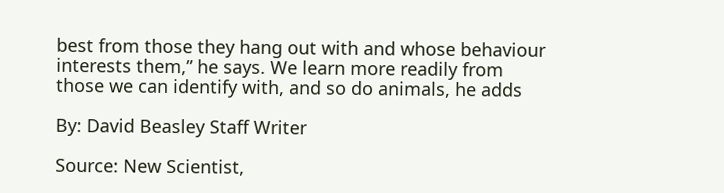best from those they hang out with and whose behaviour interests them,” he says. We learn more readily from those we can identify with, and so do animals, he adds

By: David Beasley Staff Writer

Source: New Scientist,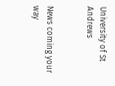University of St Andrews


News coming your way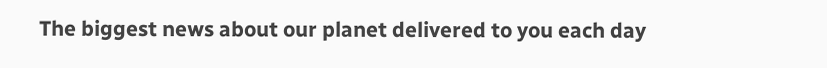The biggest news about our planet delivered to you each day